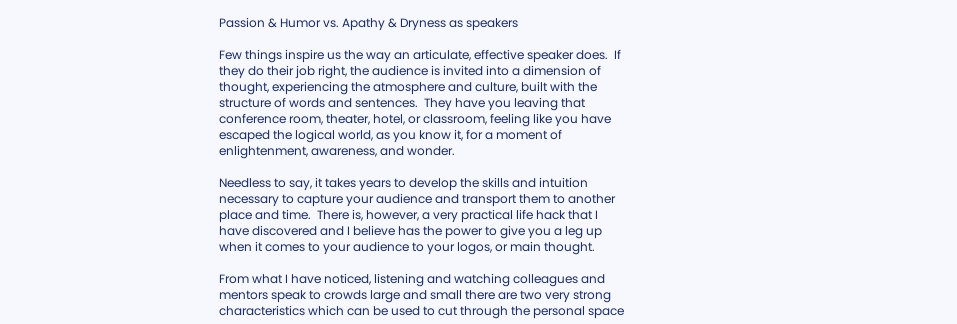Passion & Humor vs. Apathy & Dryness as speakers

Few things inspire us the way an articulate, effective speaker does.  If they do their job right, the audience is invited into a dimension of thought, experiencing the atmosphere and culture, built with the structure of words and sentences.  They have you leaving that conference room, theater, hotel, or classroom, feeling like you have escaped the logical world, as you know it, for a moment of enlightenment, awareness, and wonder.

Needless to say, it takes years to develop the skills and intuition necessary to capture your audience and transport them to another place and time.  There is, however, a very practical life hack that I have discovered and I believe has the power to give you a leg up when it comes to your audience to your logos, or main thought.

From what I have noticed, listening and watching colleagues and mentors speak to crowds large and small there are two very strong characteristics which can be used to cut through the personal space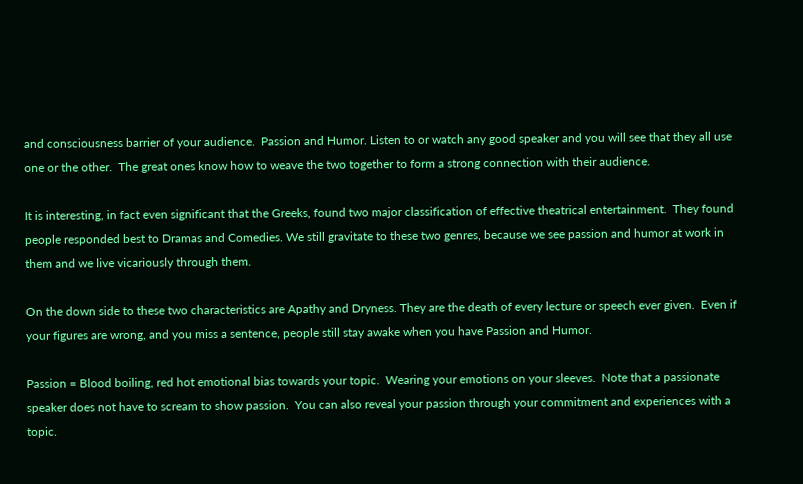and consciousness barrier of your audience.  Passion and Humor. Listen to or watch any good speaker and you will see that they all use one or the other.  The great ones know how to weave the two together to form a strong connection with their audience.

It is interesting, in fact even significant that the Greeks, found two major classification of effective theatrical entertainment.  They found people responded best to Dramas and Comedies. We still gravitate to these two genres, because we see passion and humor at work in them and we live vicariously through them.

On the down side to these two characteristics are Apathy and Dryness. They are the death of every lecture or speech ever given.  Even if your figures are wrong, and you miss a sentence, people still stay awake when you have Passion and Humor.

Passion = Blood boiling, red hot emotional bias towards your topic.  Wearing your emotions on your sleeves.  Note that a passionate speaker does not have to scream to show passion.  You can also reveal your passion through your commitment and experiences with a topic.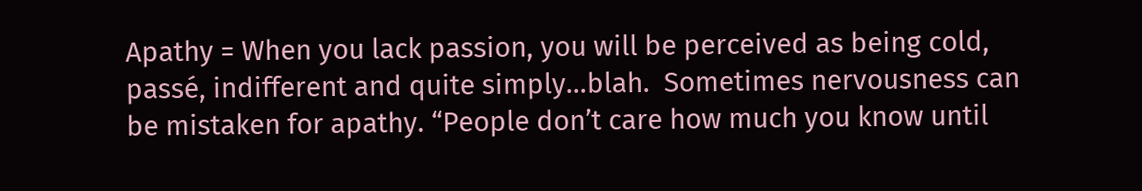Apathy = When you lack passion, you will be perceived as being cold, passé, indifferent and quite simply…blah.  Sometimes nervousness can be mistaken for apathy. “People don’t care how much you know until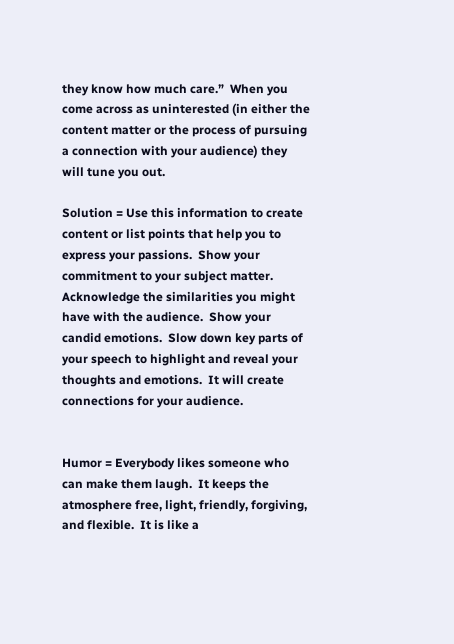they know how much care.”  When you come across as uninterested (in either the content matter or the process of pursuing a connection with your audience) they will tune you out.

Solution = Use this information to create content or list points that help you to express your passions.  Show your commitment to your subject matter.  Acknowledge the similarities you might have with the audience.  Show your candid emotions.  Slow down key parts of your speech to highlight and reveal your thoughts and emotions.  It will create connections for your audience.


Humor = Everybody likes someone who can make them laugh.  It keeps the atmosphere free, light, friendly, forgiving, and flexible.  It is like a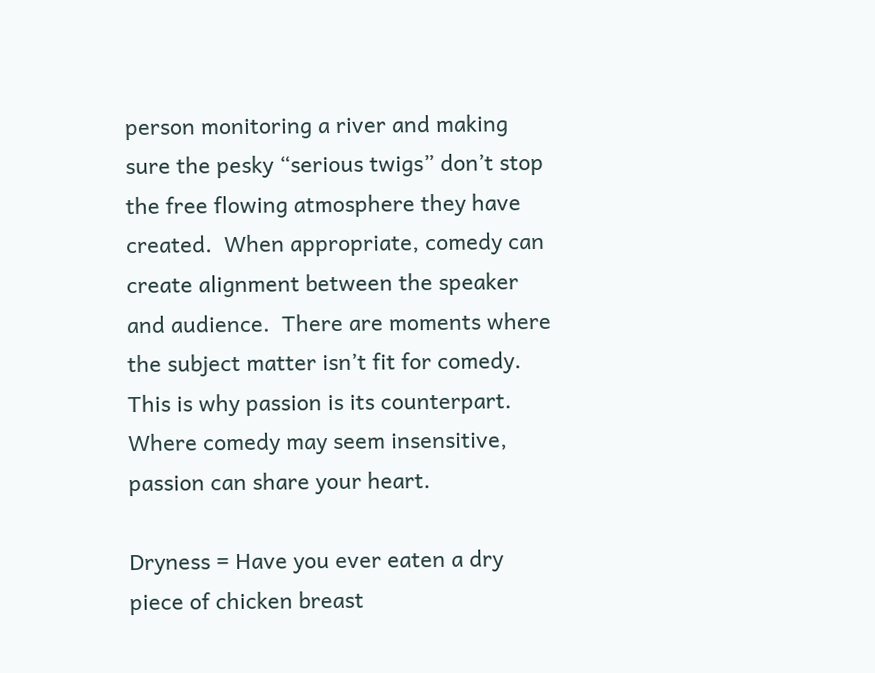person monitoring a river and making sure the pesky “serious twigs” don’t stop the free flowing atmosphere they have created.  When appropriate, comedy can create alignment between the speaker and audience.  There are moments where the subject matter isn’t fit for comedy.  This is why passion is its counterpart.  Where comedy may seem insensitive, passion can share your heart.

Dryness = Have you ever eaten a dry piece of chicken breast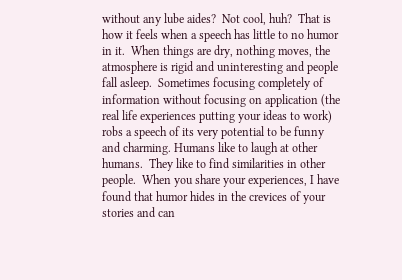without any lube aides?  Not cool, huh?  That is how it feels when a speech has little to no humor in it.  When things are dry, nothing moves, the atmosphere is rigid and uninteresting and people fall asleep.  Sometimes focusing completely of information without focusing on application (the real life experiences putting your ideas to work) robs a speech of its very potential to be funny and charming. Humans like to laugh at other humans.  They like to find similarities in other people.  When you share your experiences, I have found that humor hides in the crevices of your stories and can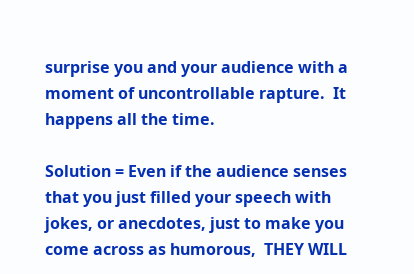surprise you and your audience with a moment of uncontrollable rapture.  It happens all the time.

Solution = Even if the audience senses that you just filled your speech with jokes, or anecdotes, just to make you come across as humorous,  THEY WILL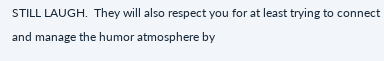STILL LAUGH.  They will also respect you for at least trying to connect and manage the humor atmosphere by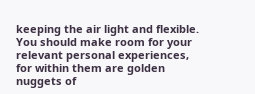keeping the air light and flexible.  You should make room for your relevant personal experiences, for within them are golden nuggets of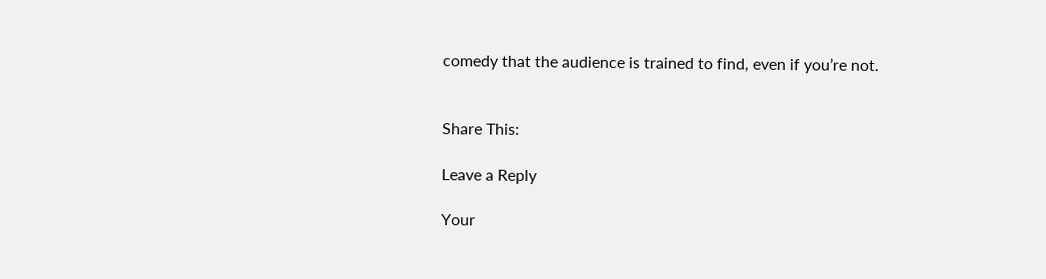comedy that the audience is trained to find, even if you’re not.


Share This:

Leave a Reply

Your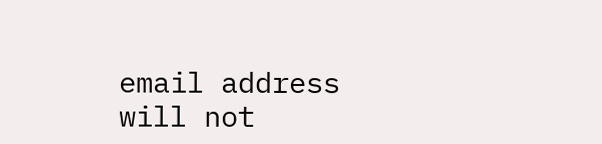email address will not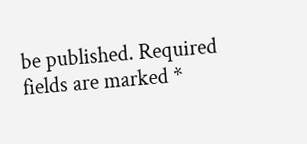be published. Required fields are marked *